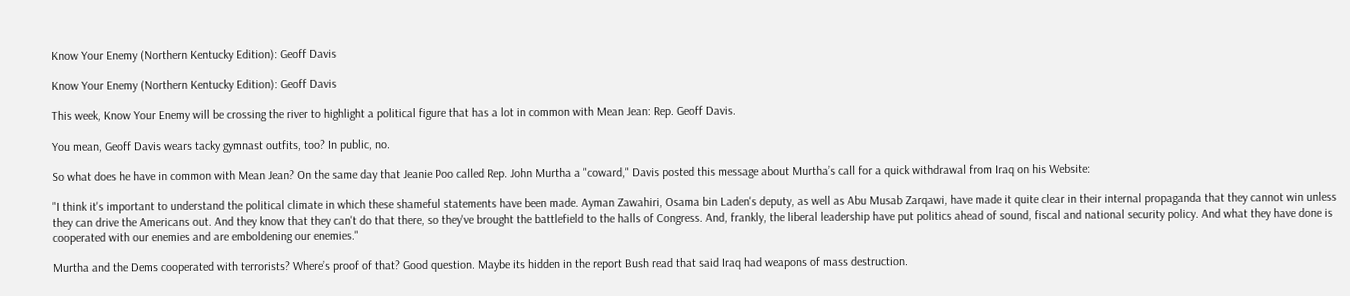Know Your Enemy (Northern Kentucky Edition): Geoff Davis

Know Your Enemy (Northern Kentucky Edition): Geoff Davis

This week, Know Your Enemy will be crossing the river to highlight a political figure that has a lot in common with Mean Jean: Rep. Geoff Davis.

You mean, Geoff Davis wears tacky gymnast outfits, too? In public, no.

So what does he have in common with Mean Jean? On the same day that Jeanie Poo called Rep. John Murtha a "coward," Davis posted this message about Murtha’s call for a quick withdrawal from Iraq on his Website:

"I think it's important to understand the political climate in which these shameful statements have been made. Ayman Zawahiri, Osama bin Laden's deputy, as well as Abu Musab Zarqawi, have made it quite clear in their internal propaganda that they cannot win unless they can drive the Americans out. And they know that they can't do that there, so they've brought the battlefield to the halls of Congress. And, frankly, the liberal leadership have put politics ahead of sound, fiscal and national security policy. And what they have done is cooperated with our enemies and are emboldening our enemies."

Murtha and the Dems cooperated with terrorists? Where’s proof of that? Good question. Maybe its hidden in the report Bush read that said Iraq had weapons of mass destruction.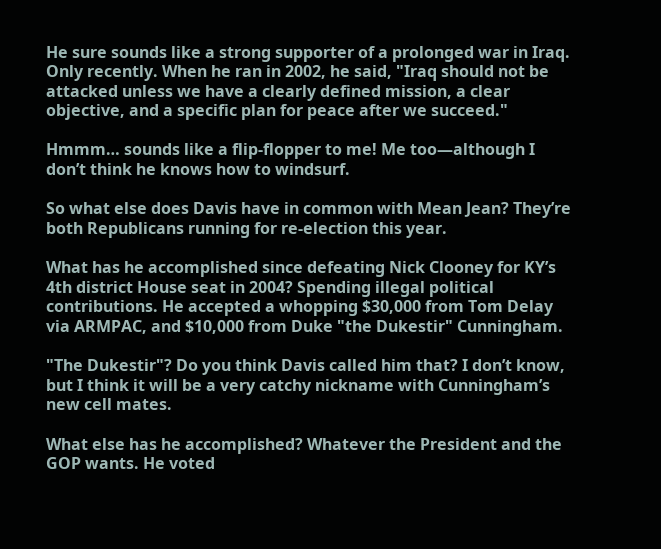He sure sounds like a strong supporter of a prolonged war in Iraq. Only recently. When he ran in 2002, he said, "Iraq should not be attacked unless we have a clearly defined mission, a clear objective, and a specific plan for peace after we succeed."

Hmmm… sounds like a flip-flopper to me! Me too—although I don’t think he knows how to windsurf.

So what else does Davis have in common with Mean Jean? They’re both Republicans running for re-election this year.

What has he accomplished since defeating Nick Clooney for KY’s 4th district House seat in 2004? Spending illegal political contributions. He accepted a whopping $30,000 from Tom Delay via ARMPAC, and $10,000 from Duke "the Dukestir" Cunningham.

"The Dukestir"? Do you think Davis called him that? I don’t know, but I think it will be a very catchy nickname with Cunningham’s new cell mates.

What else has he accomplished? Whatever the President and the GOP wants. He voted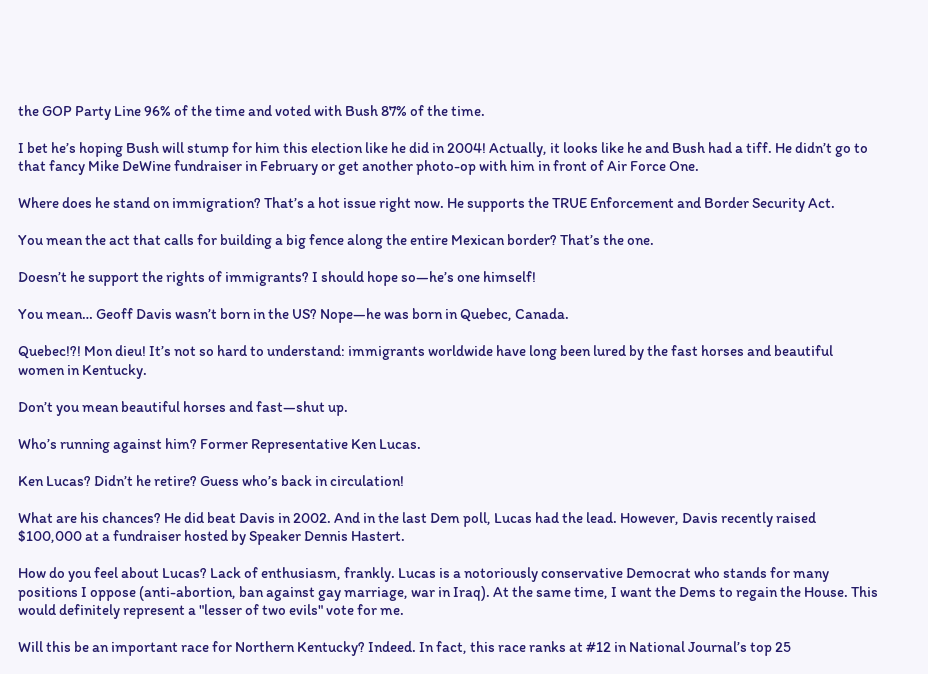the GOP Party Line 96% of the time and voted with Bush 87% of the time.

I bet he’s hoping Bush will stump for him this election like he did in 2004! Actually, it looks like he and Bush had a tiff. He didn’t go to that fancy Mike DeWine fundraiser in February or get another photo-op with him in front of Air Force One.

Where does he stand on immigration? That’s a hot issue right now. He supports the TRUE Enforcement and Border Security Act.

You mean the act that calls for building a big fence along the entire Mexican border? That’s the one.

Doesn’t he support the rights of immigrants? I should hope so—he’s one himself!

You mean… Geoff Davis wasn’t born in the US? Nope—he was born in Quebec, Canada.

Quebec!?! Mon dieu! It’s not so hard to understand: immigrants worldwide have long been lured by the fast horses and beautiful women in Kentucky.

Don’t you mean beautiful horses and fast—shut up.

Who’s running against him? Former Representative Ken Lucas.

Ken Lucas? Didn’t he retire? Guess who’s back in circulation!

What are his chances? He did beat Davis in 2002. And in the last Dem poll, Lucas had the lead. However, Davis recently raised $100,000 at a fundraiser hosted by Speaker Dennis Hastert.

How do you feel about Lucas? Lack of enthusiasm, frankly. Lucas is a notoriously conservative Democrat who stands for many positions I oppose (anti-abortion, ban against gay marriage, war in Iraq). At the same time, I want the Dems to regain the House. This would definitely represent a "lesser of two evils" vote for me.

Will this be an important race for Northern Kentucky? Indeed. In fact, this race ranks at #12 in National Journal’s top 25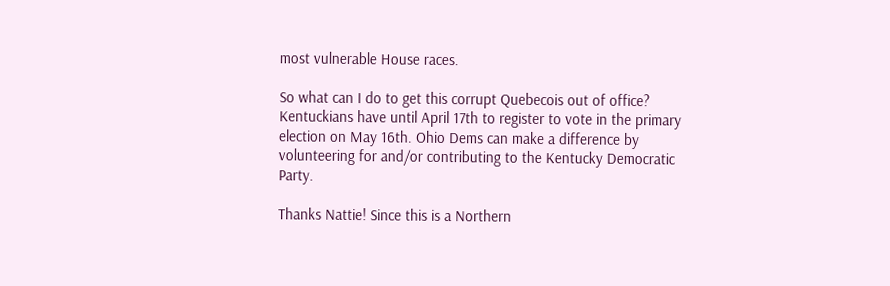most vulnerable House races.

So what can I do to get this corrupt Quebecois out of office? Kentuckians have until April 17th to register to vote in the primary election on May 16th. Ohio Dems can make a difference by volunteering for and/or contributing to the Kentucky Democratic Party.

Thanks Nattie! Since this is a Northern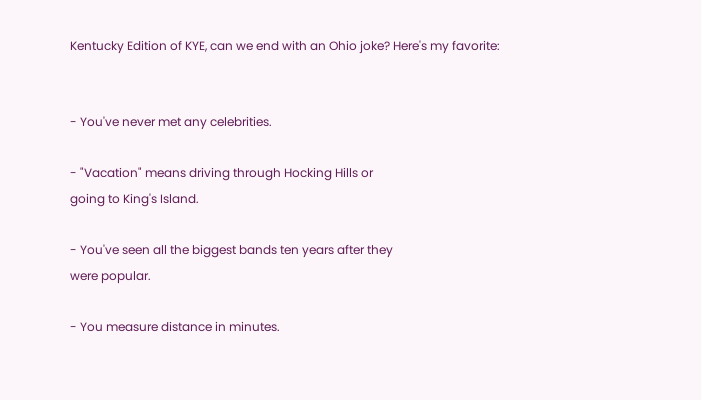Kentucky Edition of KYE, can we end with an Ohio joke? Here's my favorite:


- You've never met any celebrities.

- "Vacation" means driving through Hocking Hills or
going to King's Island.

- You've seen all the biggest bands ten years after they
were popular.

- You measure distance in minutes.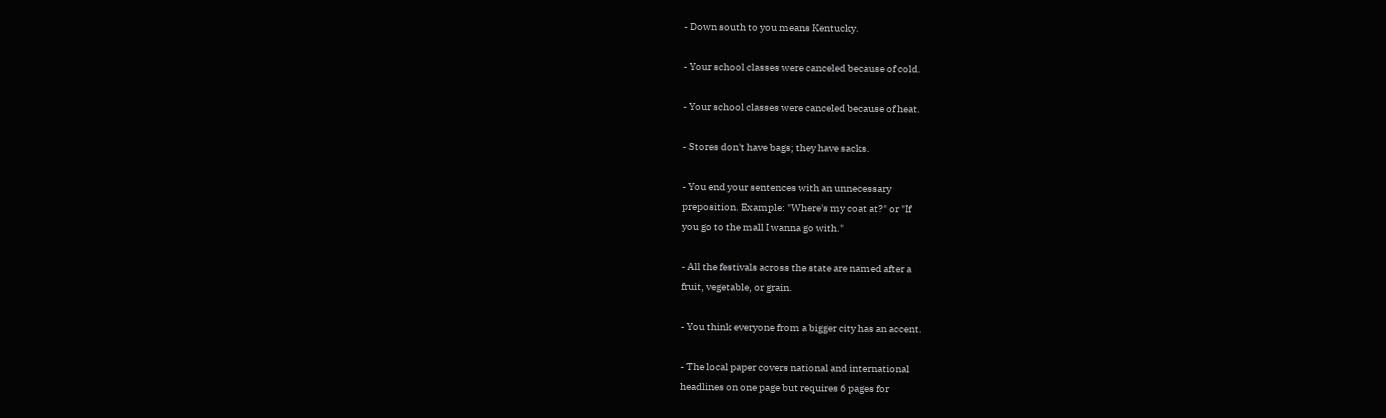- Down south to you means Kentucky.

- Your school classes were canceled because of cold.

- Your school classes were canceled because of heat.

- Stores don't have bags; they have sacks.

- You end your sentences with an unnecessary
preposition. Example: "Where's my coat at?" or "If
you go to the mall I wanna go with."

- All the festivals across the state are named after a
fruit, vegetable, or grain.

- You think everyone from a bigger city has an accent.

- The local paper covers national and international
headlines on one page but requires 6 pages for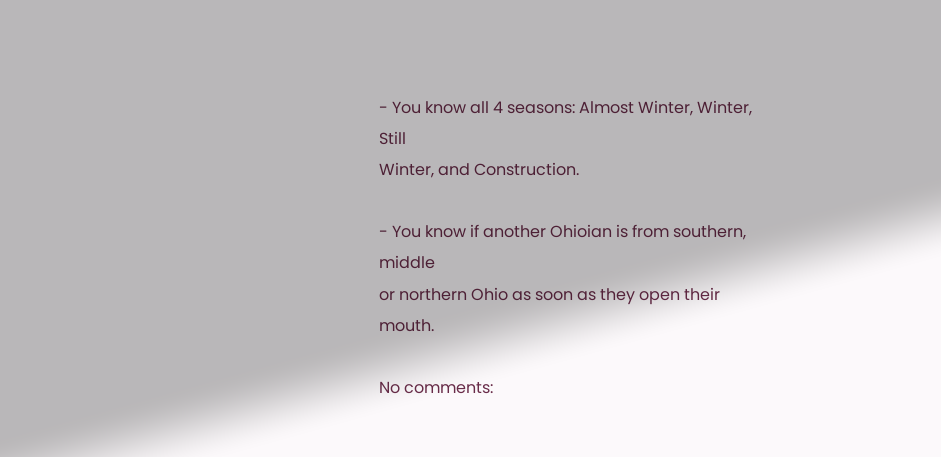- You know all 4 seasons: Almost Winter, Winter, Still
Winter, and Construction.

- You know if another Ohioian is from southern, middle
or northern Ohio as soon as they open their mouth.

No comments: